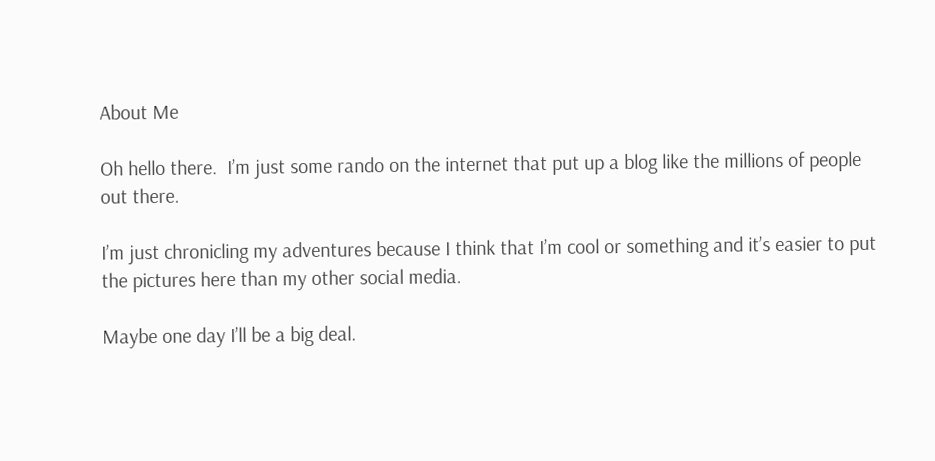About Me

Oh hello there.  I’m just some rando on the internet that put up a blog like the millions of people out there.

I’m just chronicling my adventures because I think that I’m cool or something and it’s easier to put the pictures here than my other social media.

Maybe one day I’ll be a big deal.